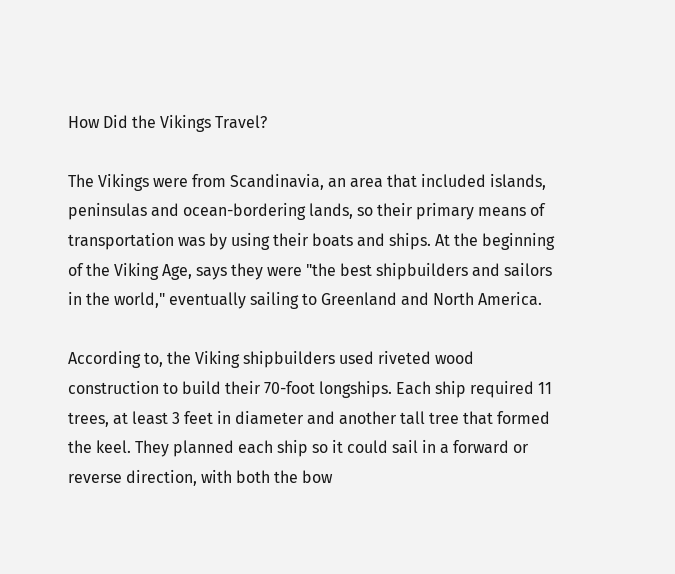How Did the Vikings Travel?

The Vikings were from Scandinavia, an area that included islands, peninsulas and ocean-bordering lands, so their primary means of transportation was by using their boats and ships. At the beginning of the Viking Age, says they were "the best shipbuilders and sailors in the world," eventually sailing to Greenland and North America.

According to, the Viking shipbuilders used riveted wood construction to build their 70-foot longships. Each ship required 11 trees, at least 3 feet in diameter and another tall tree that formed the keel. They planned each ship so it could sail in a forward or reverse direction, with both the bow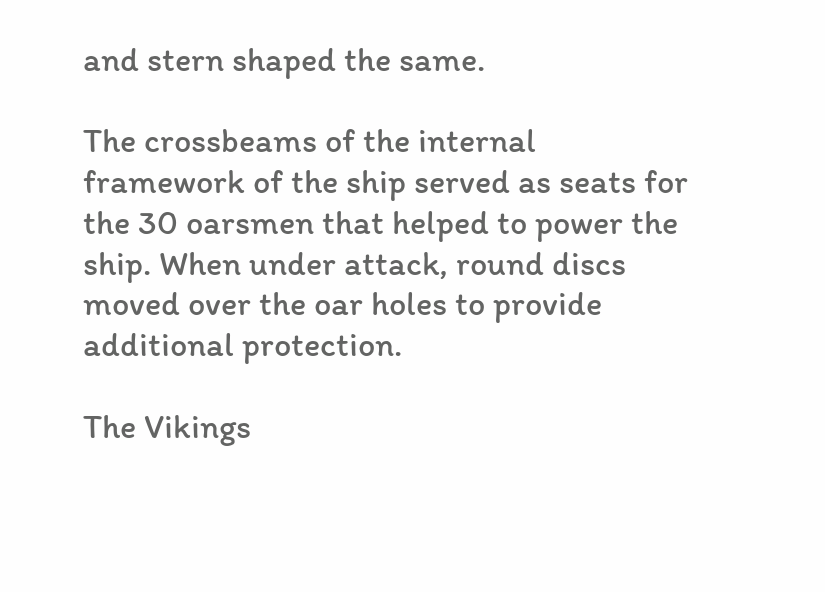and stern shaped the same.

The crossbeams of the internal framework of the ship served as seats for the 30 oarsmen that helped to power the ship. When under attack, round discs moved over the oar holes to provide additional protection.

The Vikings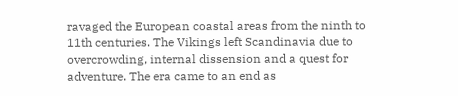ravaged the European coastal areas from the ninth to 11th centuries. The Vikings left Scandinavia due to overcrowding, internal dissension and a quest for adventure. The era came to an end as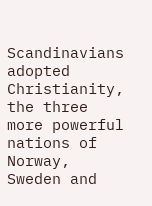Scandinavians adopted Christianity, the three more powerful nations of Norway, Sweden and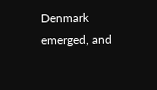Denmark emerged, and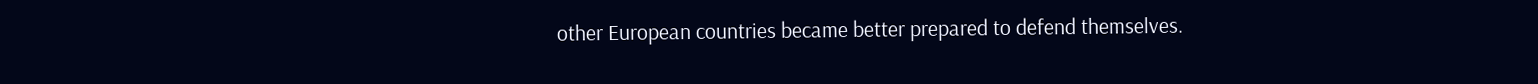other European countries became better prepared to defend themselves.